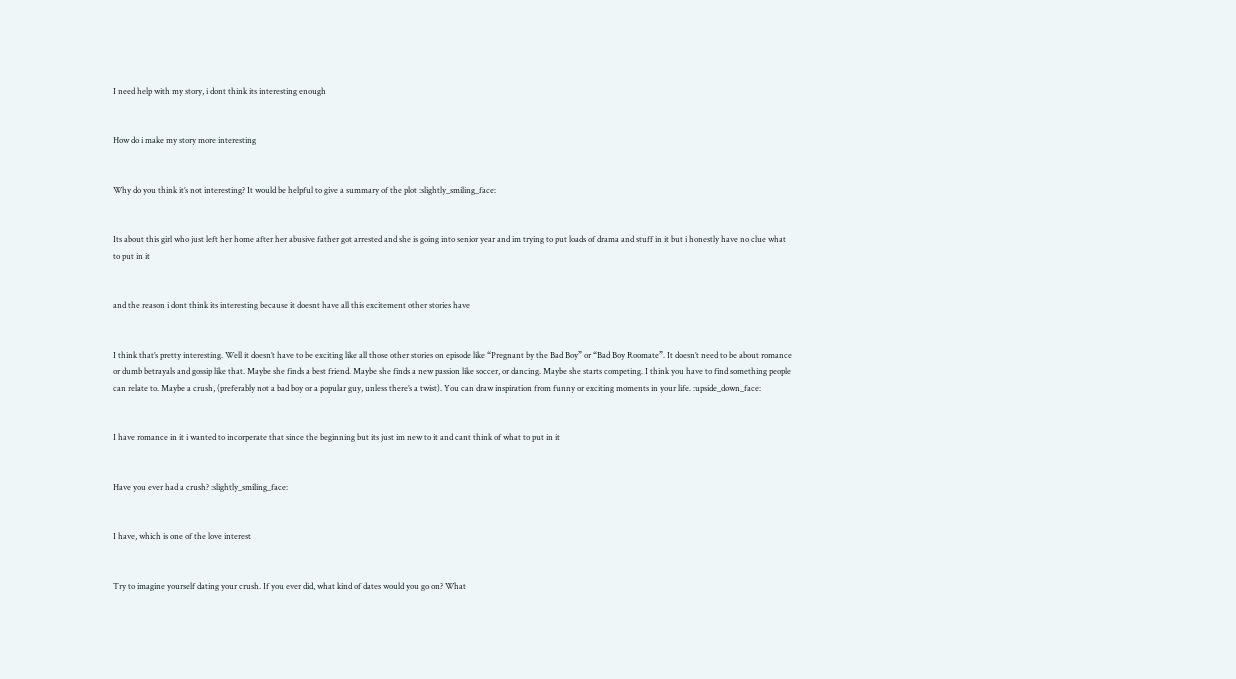I need help with my story, i dont think its interesting enough


How do i make my story more interesting


Why do you think it’s not interesting? It would be helpful to give a summary of the plot :slightly_smiling_face:


Its about this girl who just left her home after her abusive father got arrested and she is going into senior year and im trying to put loads of drama and stuff in it but i honestly have no clue what to put in it


and the reason i dont think its interesting because it doesnt have all this excitement other stories have


I think that’s pretty interesting. Well it doesn’t have to be exciting like all those other stories on episode like “Pregnant by the Bad Boy” or “Bad Boy Roomate”. It doesn’t need to be about romance or dumb betrayals and gossip like that. Maybe she finds a best friend. Maybe she finds a new passion like soccer, or dancing. Maybe she starts competing. I think you have to find something people can relate to. Maybe a crush, (preferably not a bad boy or a popular guy, unless there’s a twist). You can draw inspiration from funny or exciting moments in your life. :upside_down_face:


I have romance in it i wanted to incorperate that since the beginning but its just im new to it and cant think of what to put in it


Have you ever had a crush? :slightly_smiling_face:


I have, which is one of the love interest


Try to imagine yourself dating your crush. If you ever did, what kind of dates would you go on? What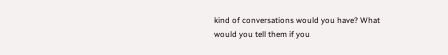kind of conversations would you have? What would you tell them if you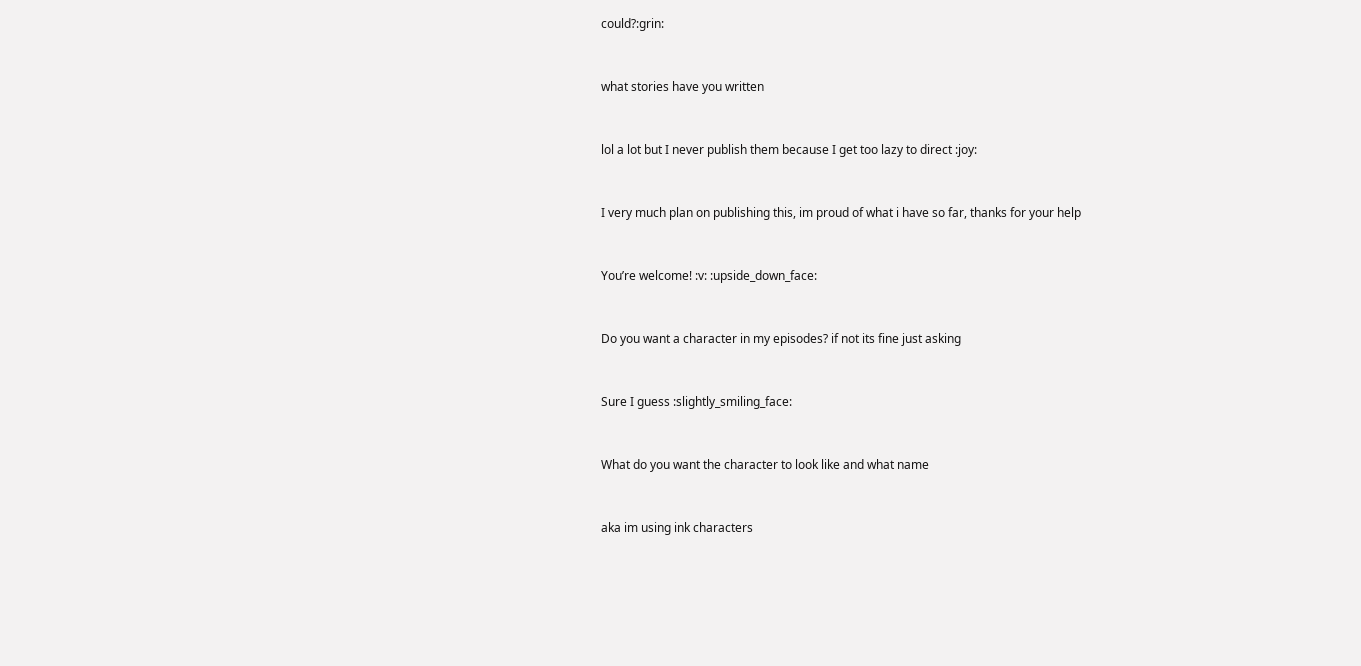could?:grin:


what stories have you written


lol a lot but I never publish them because I get too lazy to direct :joy:


I very much plan on publishing this, im proud of what i have so far, thanks for your help


You’re welcome! :v: :upside_down_face:


Do you want a character in my episodes? if not its fine just asking


Sure I guess :slightly_smiling_face:


What do you want the character to look like and what name


aka im using ink characters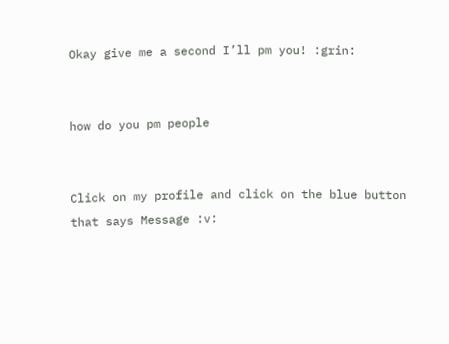Okay give me a second I’ll pm you! :grin:


how do you pm people


Click on my profile and click on the blue button that says Message :v: